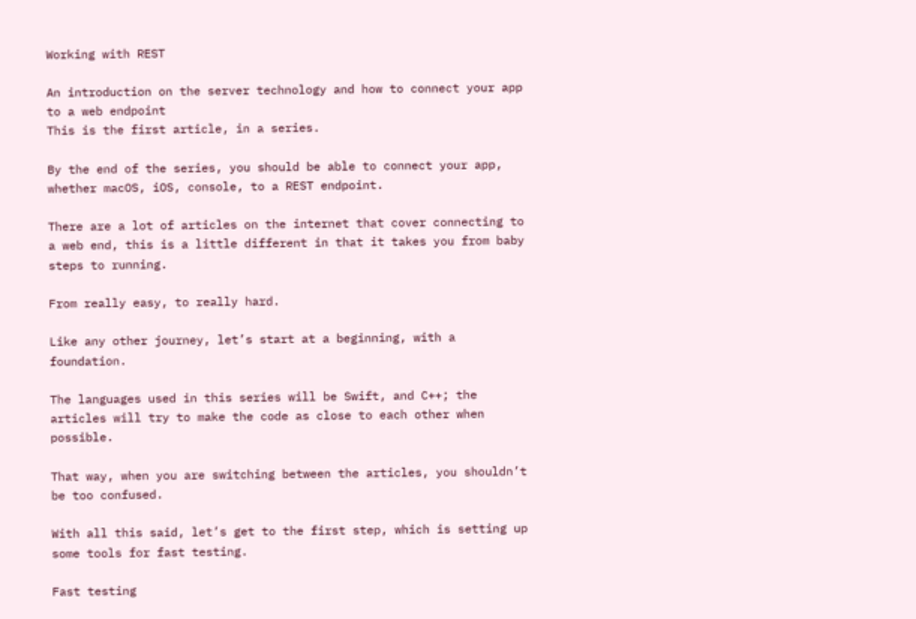Working with REST

An introduction on the server technology and how to connect your app to a web endpoint
This is the first article, in a series.

By the end of the series, you should be able to connect your app, whether macOS, iOS, console, to a REST endpoint.

There are a lot of articles on the internet that cover connecting to a web end, this is a little different in that it takes you from baby steps to running.

From really easy, to really hard.

Like any other journey, let’s start at a beginning, with a foundation.

The languages used in this series will be Swift, and C++; the articles will try to make the code as close to each other when possible.

That way, when you are switching between the articles, you shouldn’t be too confused.

With all this said, let’s get to the first step, which is setting up some tools for fast testing.

Fast testing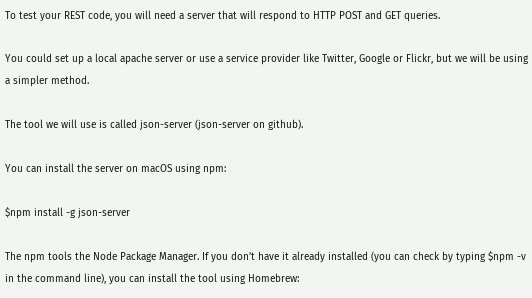To test your REST code, you will need a server that will respond to HTTP POST and GET queries.

You could set up a local apache server or use a service provider like Twitter, Google or Flickr, but we will be using a simpler method.

The tool we will use is called json-server (json-server on github).

You can install the server on macOS using npm:

$npm install -g json-server

The npm tools the Node Package Manager. If you don’t have it already installed (you can check by typing $npm -v in the command line), you can install the tool using Homebrew: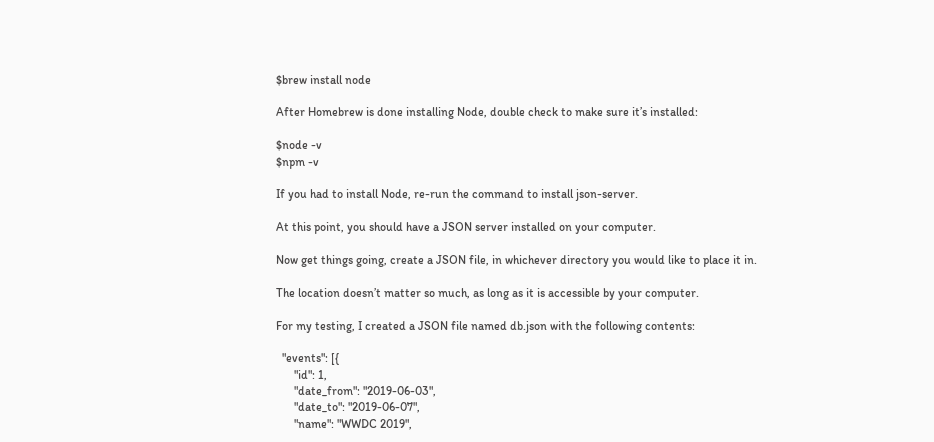$brew install node

After Homebrew is done installing Node, double check to make sure it’s installed:

$node -v
$npm -v

If you had to install Node, re-run the command to install json-server.

At this point, you should have a JSON server installed on your computer.

Now get things going, create a JSON file, in whichever directory you would like to place it in.

The location doesn’t matter so much, as long as it is accessible by your computer.

For my testing, I created a JSON file named db.json with the following contents:

  "events": [{
      "id": 1,
      "date_from": "2019-06-03",
      "date_to": "2019-06-07",
      "name": "WWDC 2019",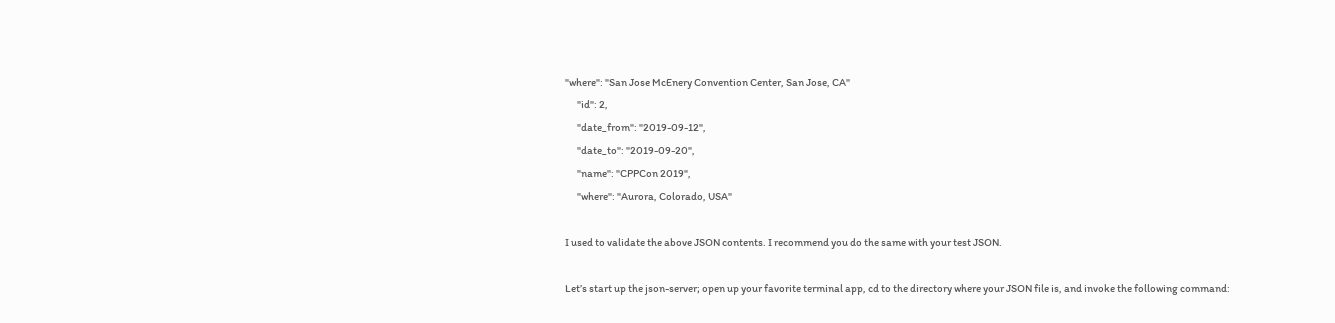"where": "San Jose McEnery Convention Center, San Jose, CA"
      "id": 2,
      "date_from": "2019-09-12",
      "date_to": "2019-09-20",
      "name": "CPPCon 2019",
      "where": "Aurora, Colorado, USA"

I used to validate the above JSON contents. I recommend you do the same with your test JSON.

Let’s start up the json-server; open up your favorite terminal app, cd to the directory where your JSON file is, and invoke the following command: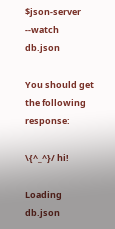$json-server --watch db.json

You should get the following response:

\{^_^}/ hi!

Loading db.json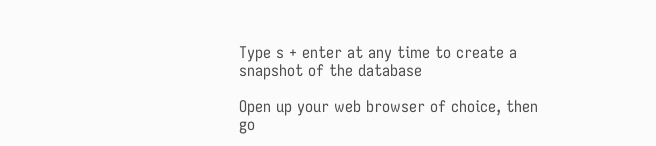Type s + enter at any time to create a snapshot of the database

Open up your web browser of choice, then go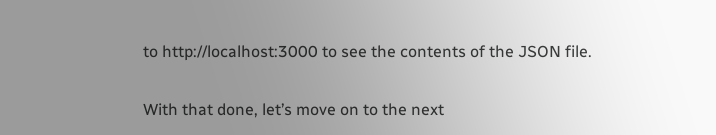to http://localhost:3000 to see the contents of the JSON file.

With that done, let’s move on to the next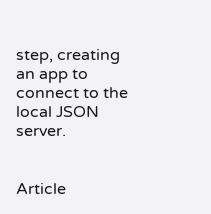step, creating an app to connect to the local JSON server.


Article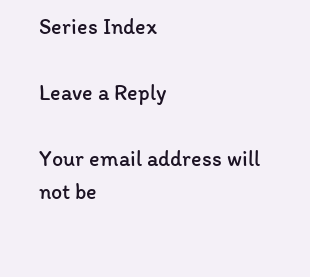Series Index

Leave a Reply

Your email address will not be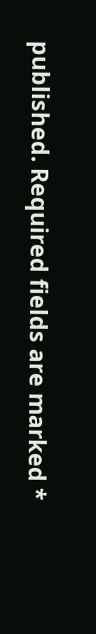published. Required fields are marked *